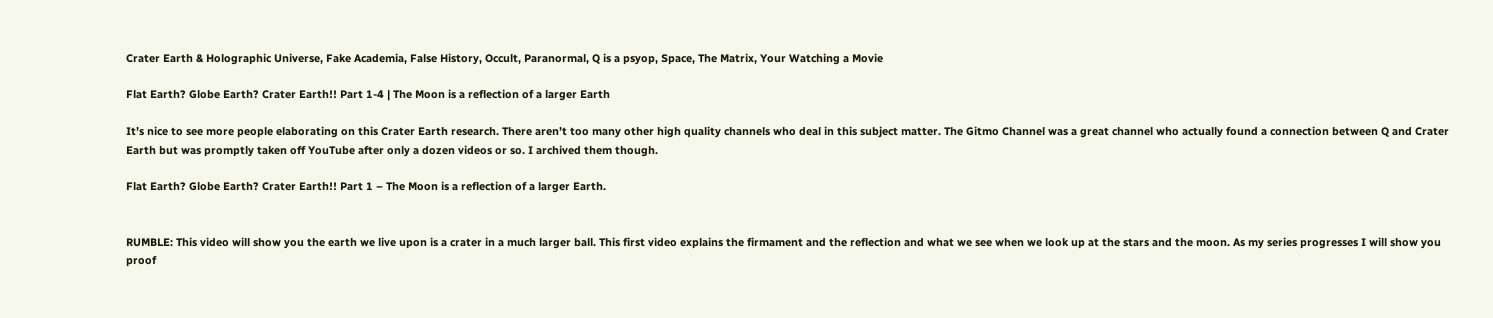Crater Earth & Holographic Universe, Fake Academia, False History, Occult, Paranormal, Q is a psyop, Space, The Matrix, Your Watching a Movie

Flat Earth? Globe Earth? Crater Earth!! Part 1-4 | The Moon is a reflection of a larger Earth

It’s nice to see more people elaborating on this Crater Earth research. There aren’t too many other high quality channels who deal in this subject matter. The Gitmo Channel was a great channel who actually found a connection between Q and Crater Earth but was promptly taken off YouTube after only a dozen videos or so. I archived them though.

Flat Earth? Globe Earth? Crater Earth!! Part 1 – The Moon is a reflection of a larger Earth.


RUMBLE: This video will show you the earth we live upon is a crater in a much larger ball. This first video explains the firmament and the reflection and what we see when we look up at the stars and the moon. As my series progresses I will show you proof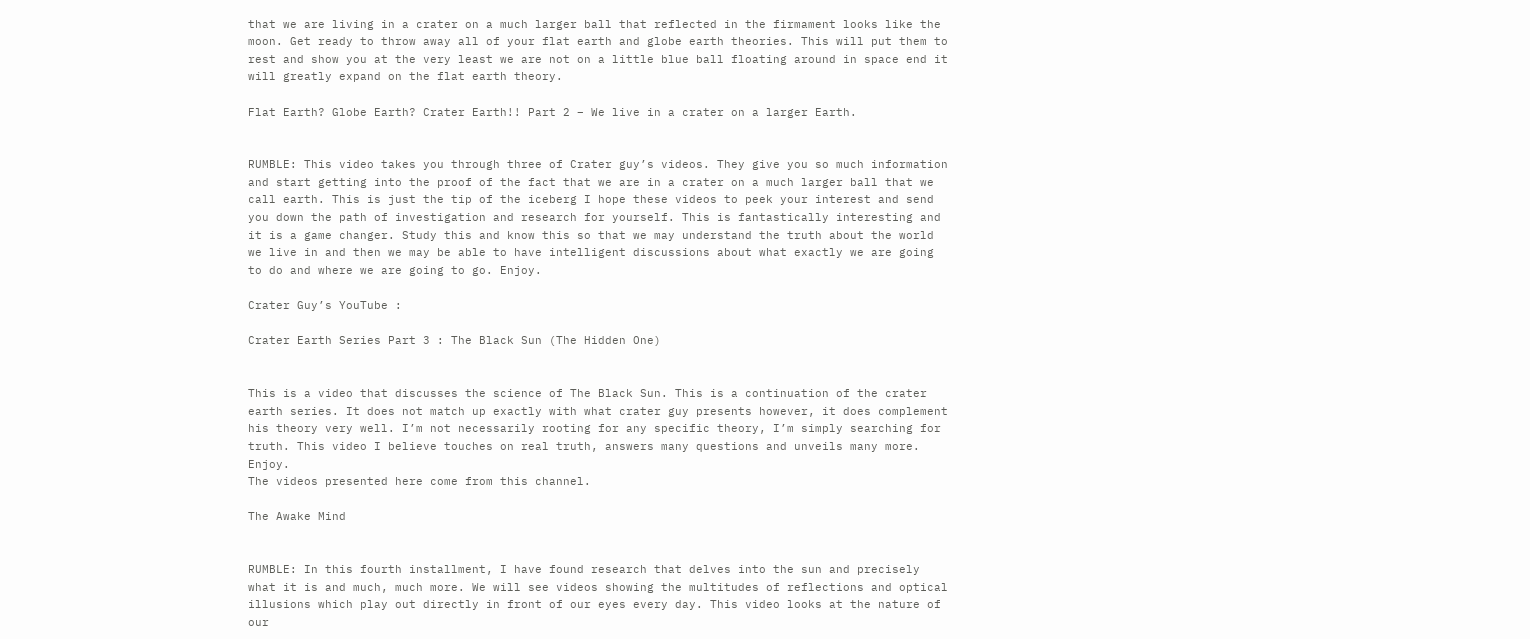that we are living in a crater on a much larger ball that reflected in the firmament looks like the moon. Get ready to throw away all of your flat earth and globe earth theories. This will put them to rest and show you at the very least we are not on a little blue ball floating around in space end it will greatly expand on the flat earth theory.

Flat Earth? Globe Earth? Crater Earth!! Part 2 – We live in a crater on a larger Earth.


RUMBLE: This video takes you through three of Crater guy’s videos. They give you so much information and start getting into the proof of the fact that we are in a crater on a much larger ball that we call earth. This is just the tip of the iceberg I hope these videos to peek your interest and send you down the path of investigation and research for yourself. This is fantastically interesting and it is a game changer. Study this and know this so that we may understand the truth about the world we live in and then we may be able to have intelligent discussions about what exactly we are going to do and where we are going to go. Enjoy.

Crater Guy’s YouTube :

Crater Earth Series Part 3 : The Black Sun (The Hidden One)


This is a video that discusses the science of The Black Sun. This is a continuation of the crater earth series. It does not match up exactly with what crater guy presents however, it does complement his theory very well. I’m not necessarily rooting for any specific theory, I’m simply searching for truth. This video I believe touches on real truth, answers many questions and unveils many more. Enjoy.
The videos presented here come from this channel.

The Awake Mind


RUMBLE: In this fourth installment, I have found research that delves into the sun and precisely what it is and much, much more. We will see videos showing the multitudes of reflections and optical illusions which play out directly in front of our eyes every day. This video looks at the nature of our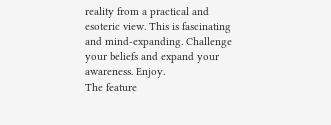reality from a practical and esoteric view. This is fascinating and mind-expanding. Challenge your beliefs and expand your awareness. Enjoy.
The feature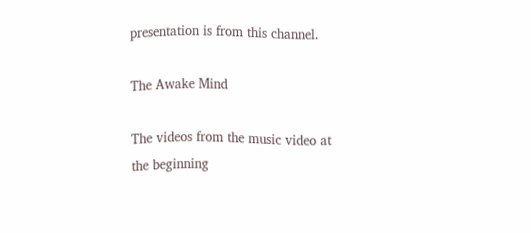presentation is from this channel.

The Awake Mind

The videos from the music video at the beginning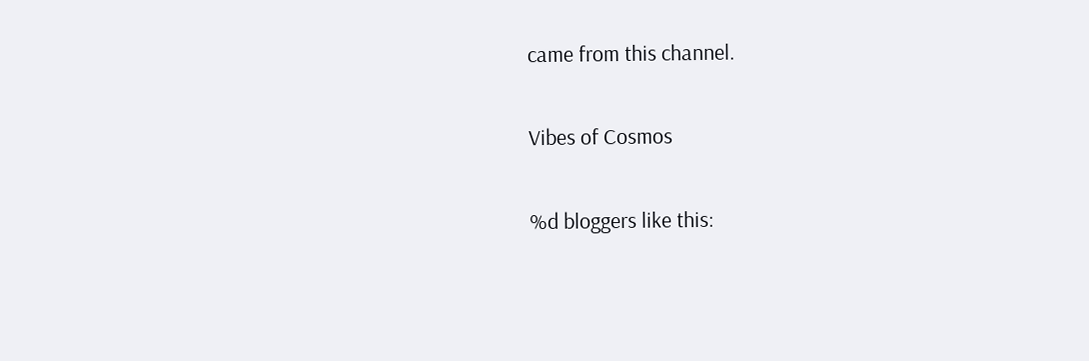came from this channel.

Vibes of Cosmos

%d bloggers like this: